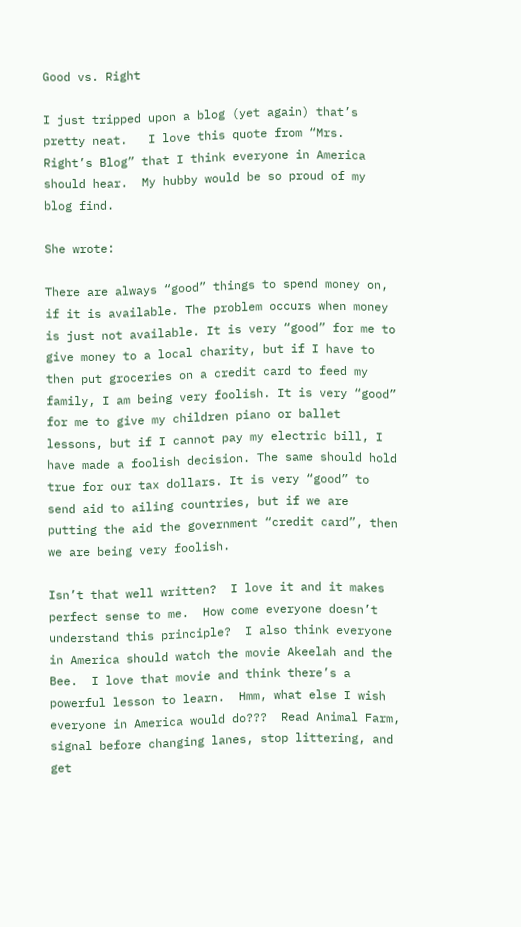Good vs. Right

I just tripped upon a blog (yet again) that’s pretty neat.   I love this quote from “Mrs. Right’s Blog” that I think everyone in America should hear.  My hubby would be so proud of my blog find.

She wrote:

There are always “good” things to spend money on, if it is available. The problem occurs when money is just not available. It is very “good” for me to give money to a local charity, but if I have to then put groceries on a credit card to feed my family, I am being very foolish. It is very “good” for me to give my children piano or ballet lessons, but if I cannot pay my electric bill, I have made a foolish decision. The same should hold true for our tax dollars. It is very “good” to send aid to ailing countries, but if we are putting the aid the government “credit card”, then we are being very foolish.

Isn’t that well written?  I love it and it makes perfect sense to me.  How come everyone doesn’t understand this principle?  I also think everyone in America should watch the movie Akeelah and the Bee.  I love that movie and think there’s a powerful lesson to learn.  Hmm, what else I wish everyone in America would do???  Read Animal Farm, signal before changing lanes, stop littering, and get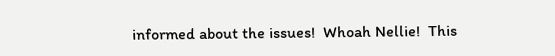informed about the issues!  Whoah Nellie!  This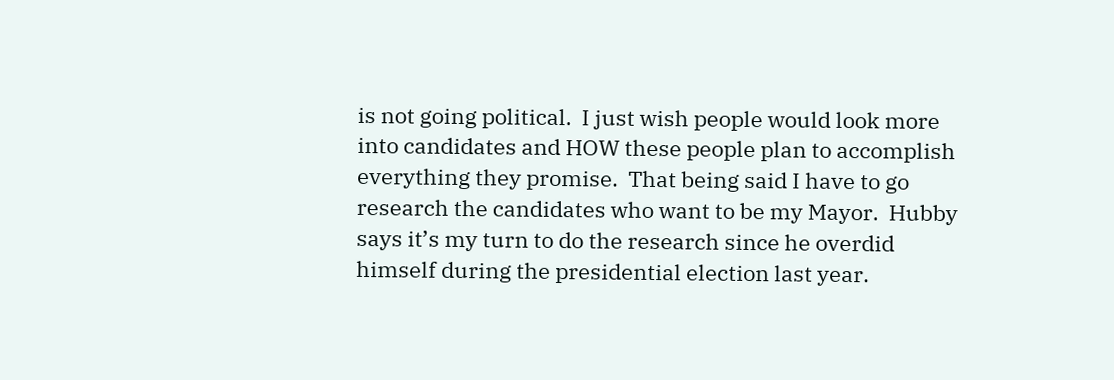is not going political.  I just wish people would look more into candidates and HOW these people plan to accomplish everything they promise.  That being said I have to go research the candidates who want to be my Mayor.  Hubby says it’s my turn to do the research since he overdid himself during the presidential election last year.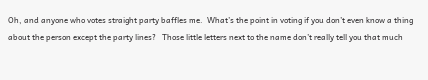Oh, and anyone who votes straight party baffles me.  What’s the point in voting if you don’t even know a thing about the person except the party lines?   Those little letters next to the name don’t really tell you that much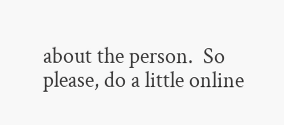about the person.  So please, do a little online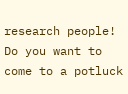research people!  Do you want to come to a potluck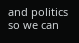and politics so we can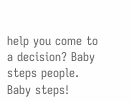help you come to a decision? Baby steps people.  Baby steps!